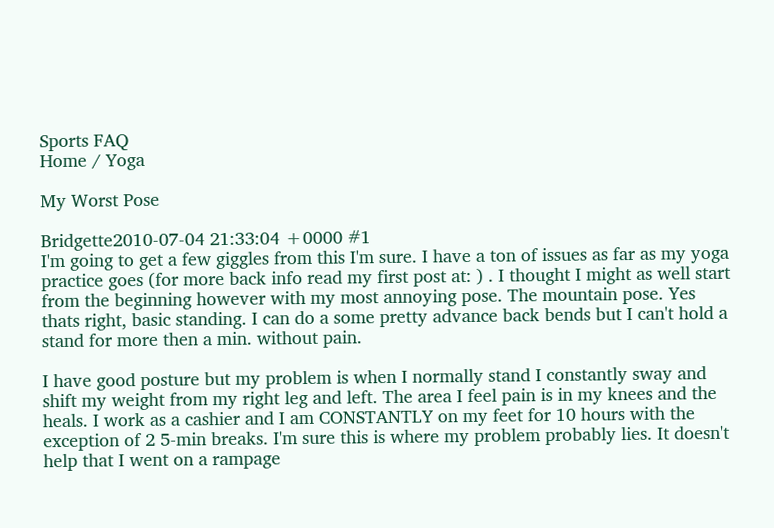Sports FAQ
Home / Yoga

My Worst Pose

Bridgette2010-07-04 21:33:04 +0000 #1
I'm going to get a few giggles from this I'm sure. I have a ton of issues as far as my yoga practice goes (for more back info read my first post at: ) . I thought I might as well start from the beginning however with my most annoying pose. The mountain pose. Yes thats right, basic standing. I can do a some pretty advance back bends but I can't hold a stand for more then a min. without pain.

I have good posture but my problem is when I normally stand I constantly sway and shift my weight from my right leg and left. The area I feel pain is in my knees and the heals. I work as a cashier and I am CONSTANTLY on my feet for 10 hours with the exception of 2 5-min breaks. I'm sure this is where my problem probably lies. It doesn't help that I went on a rampage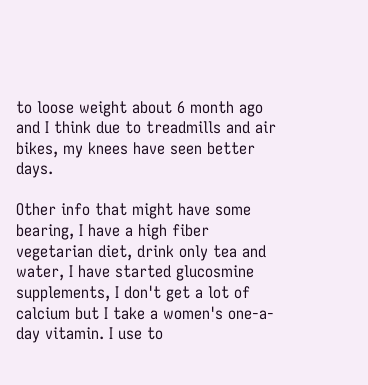to loose weight about 6 month ago and I think due to treadmills and air bikes, my knees have seen better days.

Other info that might have some bearing, I have a high fiber vegetarian diet, drink only tea and water, I have started glucosmine supplements, I don't get a lot of calcium but I take a women's one-a-day vitamin. I use to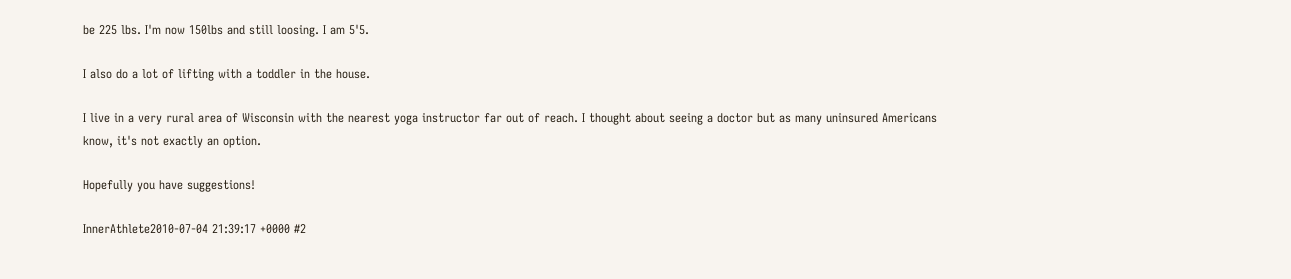be 225 lbs. I'm now 150lbs and still loosing. I am 5'5.

I also do a lot of lifting with a toddler in the house.

I live in a very rural area of Wisconsin with the nearest yoga instructor far out of reach. I thought about seeing a doctor but as many uninsured Americans know, it's not exactly an option.

Hopefully you have suggestions!

InnerAthlete2010-07-04 21:39:17 +0000 #2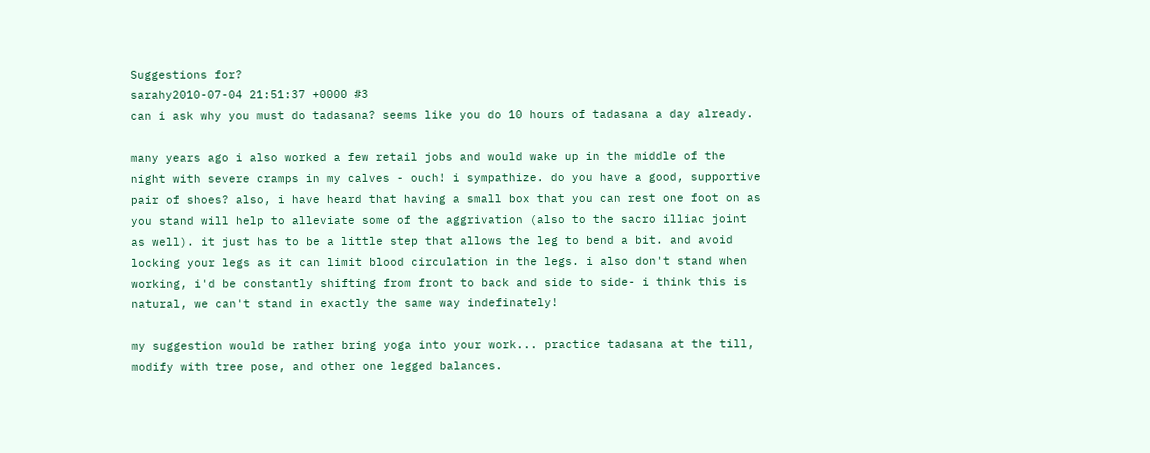Suggestions for?
sarahy2010-07-04 21:51:37 +0000 #3
can i ask why you must do tadasana? seems like you do 10 hours of tadasana a day already.

many years ago i also worked a few retail jobs and would wake up in the middle of the night with severe cramps in my calves - ouch! i sympathize. do you have a good, supportive pair of shoes? also, i have heard that having a small box that you can rest one foot on as you stand will help to alleviate some of the aggrivation (also to the sacro illiac joint as well). it just has to be a little step that allows the leg to bend a bit. and avoid locking your legs as it can limit blood circulation in the legs. i also don't stand when working, i'd be constantly shifting from front to back and side to side- i think this is natural, we can't stand in exactly the same way indefinately!

my suggestion would be rather bring yoga into your work... practice tadasana at the till, modify with tree pose, and other one legged balances.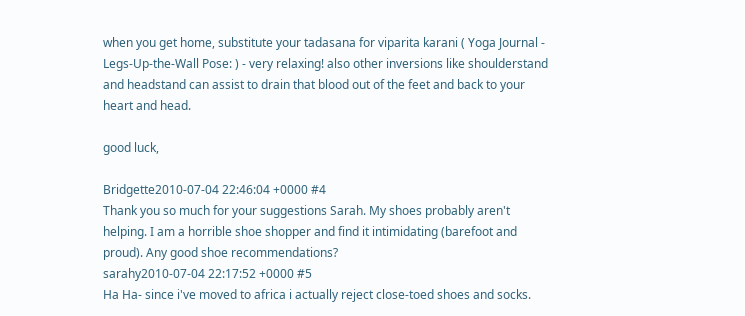when you get home, substitute your tadasana for viparita karani ( Yoga Journal - Legs-Up-the-Wall Pose: ) - very relaxing! also other inversions like shoulderstand and headstand can assist to drain that blood out of the feet and back to your heart and head.

good luck,

Bridgette2010-07-04 22:46:04 +0000 #4
Thank you so much for your suggestions Sarah. My shoes probably aren't helping. I am a horrible shoe shopper and find it intimidating (barefoot and proud). Any good shoe recommendations?
sarahy2010-07-04 22:17:52 +0000 #5
Ha Ha- since i've moved to africa i actually reject close-toed shoes and socks.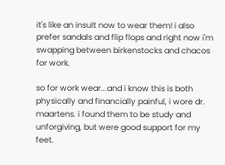it's like an insult now to wear them! i also prefer sandals and flip flops and right now i'm swapping between birkenstocks and chacos for work.

so for work wear...and i know this is both physically and financially painful, i wore dr. maartens. i found them to be study and unforgiving, but were good support for my feet.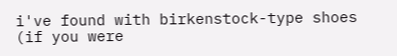i've found with birkenstock-type shoes (if you were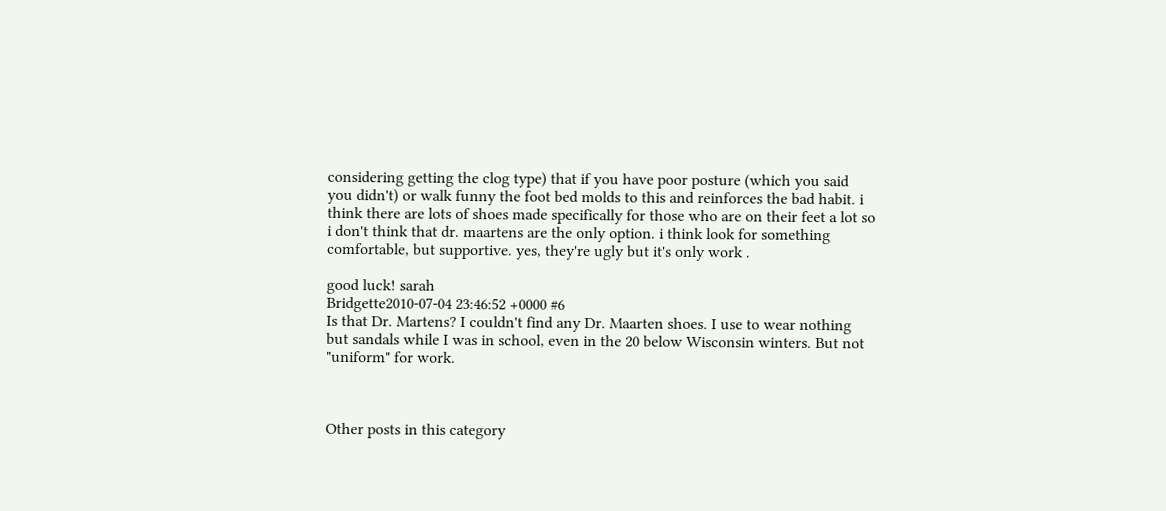considering getting the clog type) that if you have poor posture (which you said you didn't) or walk funny the foot bed molds to this and reinforces the bad habit. i think there are lots of shoes made specifically for those who are on their feet a lot so i don't think that dr. maartens are the only option. i think look for something comfortable, but supportive. yes, they're ugly but it's only work .

good luck! sarah
Bridgette2010-07-04 23:46:52 +0000 #6
Is that Dr. Martens? I couldn't find any Dr. Maarten shoes. I use to wear nothing but sandals while I was in school, even in the 20 below Wisconsin winters. But not "uniform" for work.



Other posts in this category